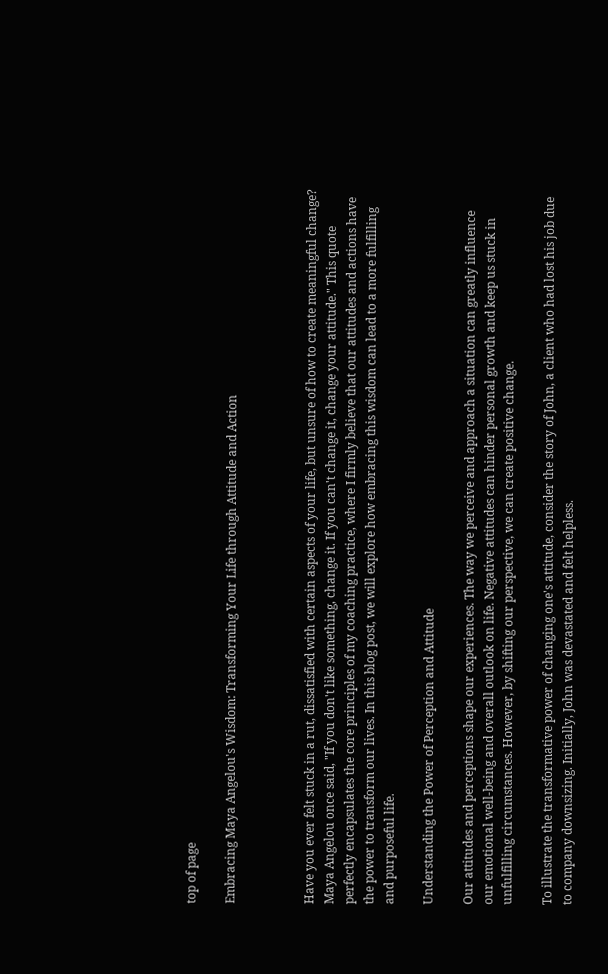top of page

Embracing Maya Angelou's Wisdom: Transforming Your Life through Attitude and Action



Have you ever felt stuck in a rut, dissatisfied with certain aspects of your life, but unsure of how to create meaningful change? Maya Angelou once said, "If you don't like something, change it. If you can't change it, change your attitude." This quote perfectly encapsulates the core principles of my coaching practice, where I firmly believe that our attitudes and actions have the power to transform our lives. In this blog post, we will explore how embracing this wisdom can lead to a more fulfilling and purposeful life.

Understanding the Power of Perception and Attitude

Our attitudes and perceptions shape our experiences. The way we perceive and approach a situation can greatly influence our emotional well-being and overall outlook on life. Negative attitudes can hinder personal growth and keep us stuck in unfulfilling circumstances. However, by shifting our perspective, we can create positive change.

To illustrate the transformative power of changing one's attitude, consider the story of John, a client who had lost his job due to company downsizing. Initially, John was devastated and felt helpless.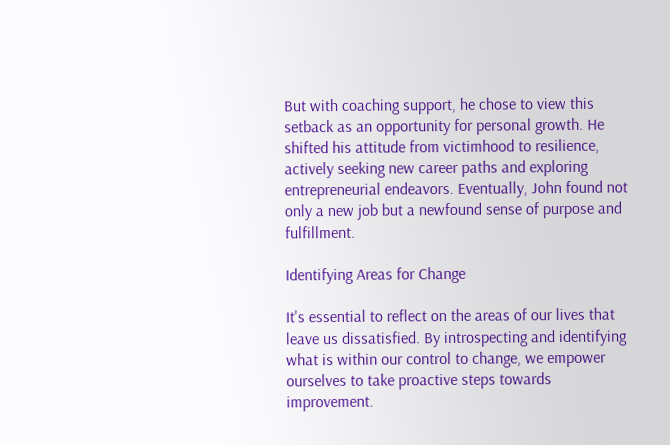But with coaching support, he chose to view this setback as an opportunity for personal growth. He shifted his attitude from victimhood to resilience, actively seeking new career paths and exploring entrepreneurial endeavors. Eventually, John found not only a new job but a newfound sense of purpose and fulfillment.

Identifying Areas for Change

It's essential to reflect on the areas of our lives that leave us dissatisfied. By introspecting and identifying what is within our control to change, we empower ourselves to take proactive steps towards improvement.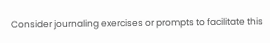Consider journaling exercises or prompts to facilitate this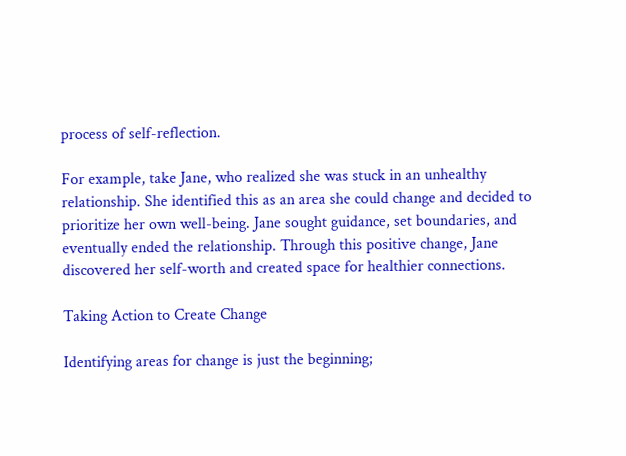process of self-reflection.

For example, take Jane, who realized she was stuck in an unhealthy relationship. She identified this as an area she could change and decided to prioritize her own well-being. Jane sought guidance, set boundaries, and eventually ended the relationship. Through this positive change, Jane discovered her self-worth and created space for healthier connections.

Taking Action to Create Change

Identifying areas for change is just the beginning;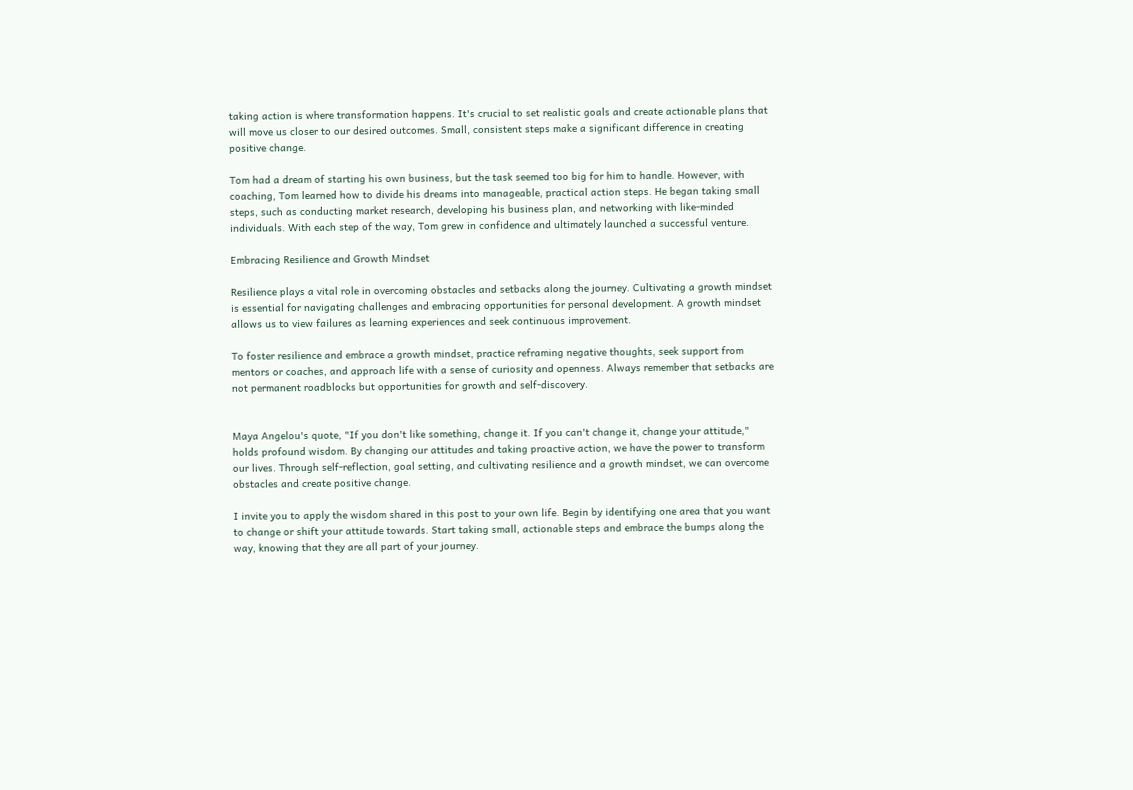taking action is where transformation happens. It's crucial to set realistic goals and create actionable plans that will move us closer to our desired outcomes. Small, consistent steps make a significant difference in creating positive change.

Tom had a dream of starting his own business, but the task seemed too big for him to handle. However, with coaching, Tom learned how to divide his dreams into manageable, practical action steps. He began taking small steps, such as conducting market research, developing his business plan, and networking with like-minded individuals. With each step of the way, Tom grew in confidence and ultimately launched a successful venture.

Embracing Resilience and Growth Mindset

Resilience plays a vital role in overcoming obstacles and setbacks along the journey. Cultivating a growth mindset is essential for navigating challenges and embracing opportunities for personal development. A growth mindset allows us to view failures as learning experiences and seek continuous improvement.

To foster resilience and embrace a growth mindset, practice reframing negative thoughts, seek support from mentors or coaches, and approach life with a sense of curiosity and openness. Always remember that setbacks are not permanent roadblocks but opportunities for growth and self-discovery.


Maya Angelou's quote, "If you don't like something, change it. If you can't change it, change your attitude," holds profound wisdom. By changing our attitudes and taking proactive action, we have the power to transform our lives. Through self-reflection, goal setting, and cultivating resilience and a growth mindset, we can overcome obstacles and create positive change.

I invite you to apply the wisdom shared in this post to your own life. Begin by identifying one area that you want to change or shift your attitude towards. Start taking small, actionable steps and embrace the bumps along the way, knowing that they are all part of your journey.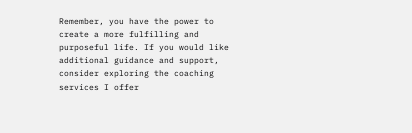Remember, you have the power to create a more fulfilling and purposeful life. If you would like additional guidance and support, consider exploring the coaching services I offer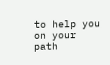to help you on your path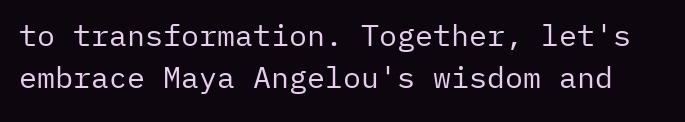to transformation. Together, let's embrace Maya Angelou's wisdom and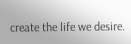create the life we desire.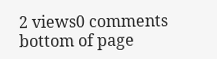2 views0 comments
bottom of page